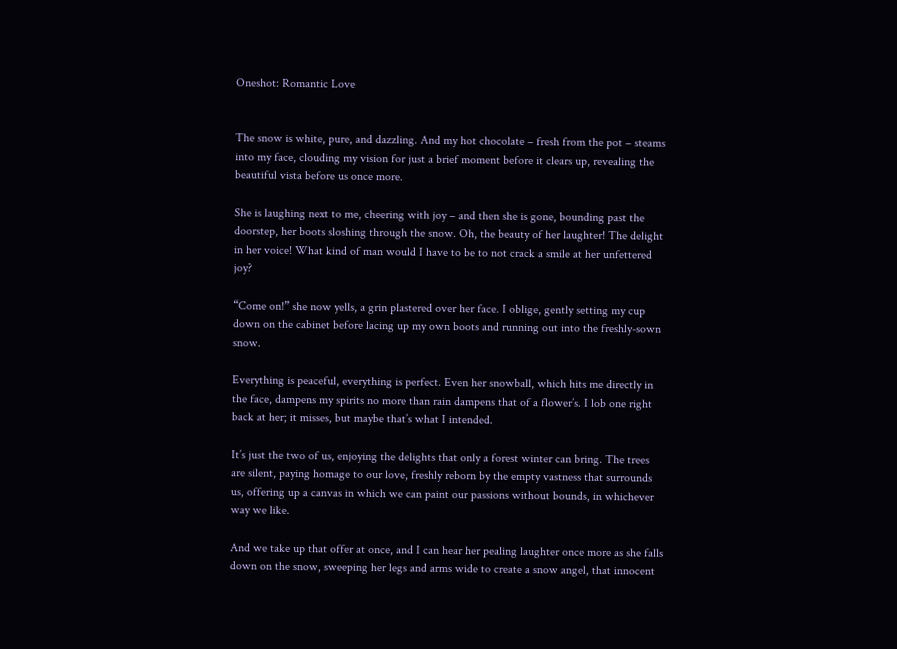Oneshot: Romantic Love


The snow is white, pure, and dazzling. And my hot chocolate – fresh from the pot – steams into my face, clouding my vision for just a brief moment before it clears up, revealing the beautiful vista before us once more.

She is laughing next to me, cheering with joy – and then she is gone, bounding past the doorstep, her boots sloshing through the snow. Oh, the beauty of her laughter! The delight in her voice! What kind of man would I have to be to not crack a smile at her unfettered joy?

“Come on!” she now yells, a grin plastered over her face. I oblige, gently setting my cup down on the cabinet before lacing up my own boots and running out into the freshly-sown snow.

Everything is peaceful, everything is perfect. Even her snowball, which hits me directly in the face, dampens my spirits no more than rain dampens that of a flower’s. I lob one right back at her; it misses, but maybe that’s what I intended.

It’s just the two of us, enjoying the delights that only a forest winter can bring. The trees are silent, paying homage to our love, freshly reborn by the empty vastness that surrounds us, offering up a canvas in which we can paint our passions without bounds, in whichever way we like.

And we take up that offer at once, and I can hear her pealing laughter once more as she falls down on the snow, sweeping her legs and arms wide to create a snow angel, that innocent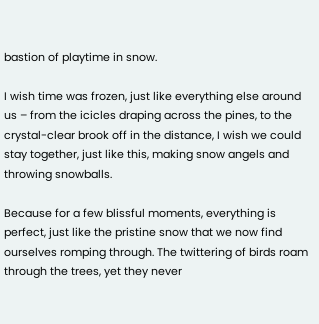bastion of playtime in snow.

I wish time was frozen, just like everything else around us – from the icicles draping across the pines, to the crystal-clear brook off in the distance, I wish we could stay together, just like this, making snow angels and throwing snowballs.

Because for a few blissful moments, everything is perfect, just like the pristine snow that we now find ourselves romping through. The twittering of birds roam through the trees, yet they never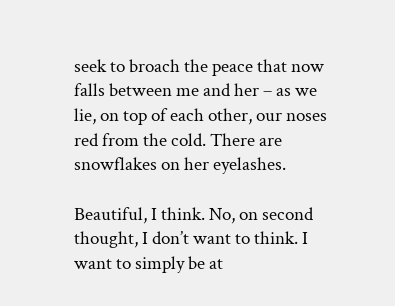seek to broach the peace that now falls between me and her – as we lie, on top of each other, our noses red from the cold. There are snowflakes on her eyelashes.

Beautiful, I think. No, on second thought, I don’t want to think. I want to simply be at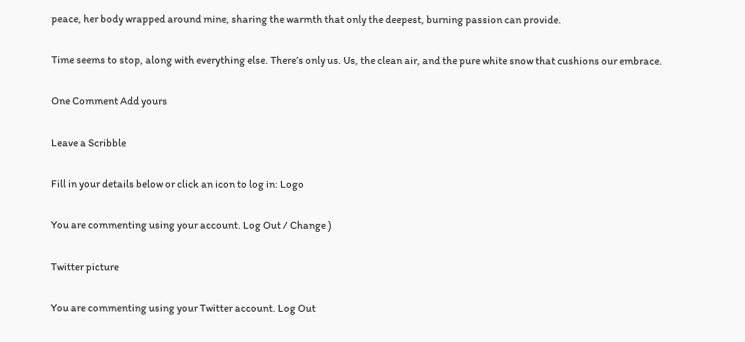peace, her body wrapped around mine, sharing the warmth that only the deepest, burning passion can provide.

Time seems to stop, along with everything else. There’s only us. Us, the clean air, and the pure white snow that cushions our embrace.

One Comment Add yours

Leave a Scribble

Fill in your details below or click an icon to log in: Logo

You are commenting using your account. Log Out / Change )

Twitter picture

You are commenting using your Twitter account. Log Out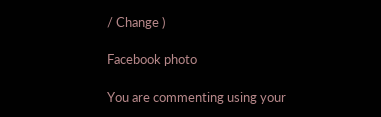/ Change )

Facebook photo

You are commenting using your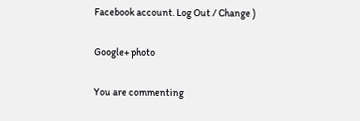Facebook account. Log Out / Change )

Google+ photo

You are commenting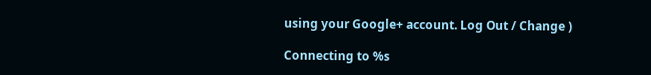using your Google+ account. Log Out / Change )

Connecting to %s